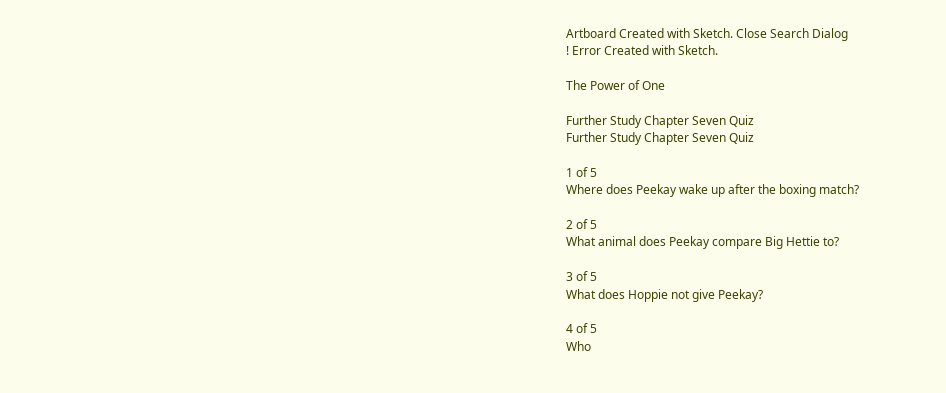Artboard Created with Sketch. Close Search Dialog
! Error Created with Sketch.

The Power of One

Further Study Chapter Seven Quiz
Further Study Chapter Seven Quiz

1 of 5
Where does Peekay wake up after the boxing match?

2 of 5
What animal does Peekay compare Big Hettie to?

3 of 5
What does Hoppie not give Peekay?

4 of 5
Who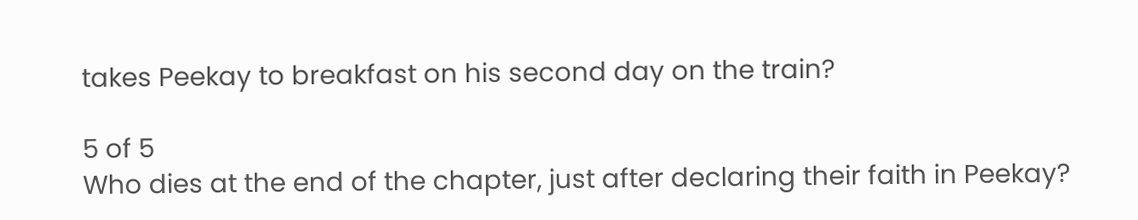takes Peekay to breakfast on his second day on the train?

5 of 5
Who dies at the end of the chapter, just after declaring their faith in Peekay?